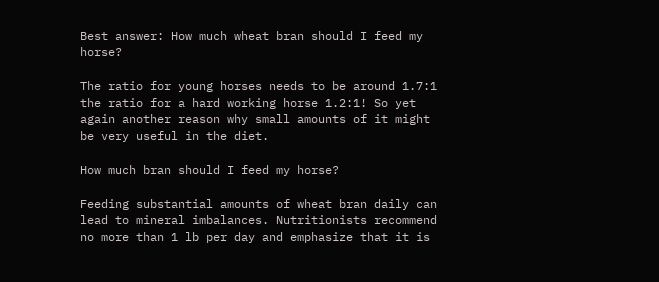Best answer: How much wheat bran should I feed my horse?

The ratio for young horses needs to be around 1.7:1 the ratio for a hard working horse 1.2:1! So yet again another reason why small amounts of it might be very useful in the diet.

How much bran should I feed my horse?

Feeding substantial amounts of wheat bran daily can lead to mineral imbalances. Nutritionists recommend no more than 1 lb per day and emphasize that it is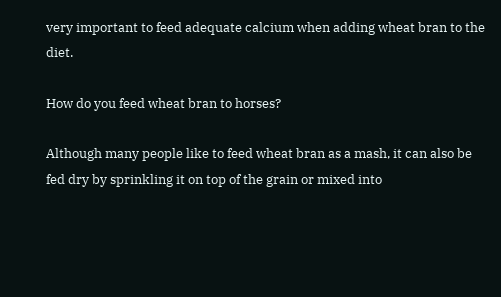very important to feed adequate calcium when adding wheat bran to the diet.

How do you feed wheat bran to horses?

Although many people like to feed wheat bran as a mash, it can also be fed dry by sprinkling it on top of the grain or mixed into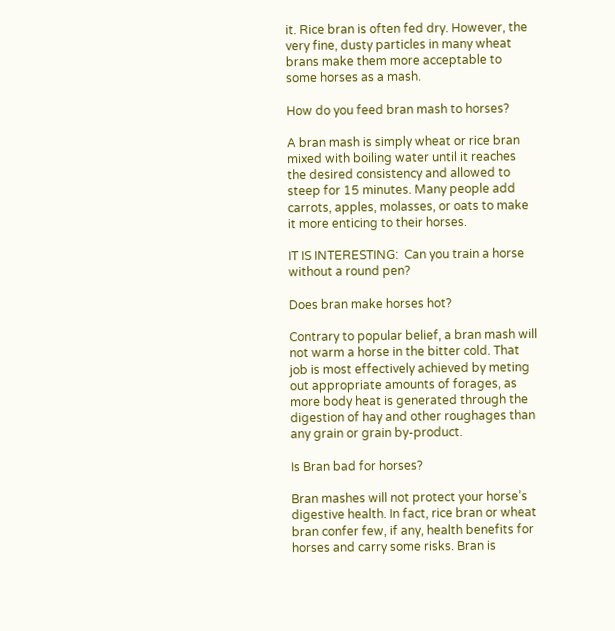it. Rice bran is often fed dry. However, the very fine, dusty particles in many wheat brans make them more acceptable to some horses as a mash.

How do you feed bran mash to horses?

A bran mash is simply wheat or rice bran mixed with boiling water until it reaches the desired consistency and allowed to steep for 15 minutes. Many people add carrots, apples, molasses, or oats to make it more enticing to their horses.

IT IS INTERESTING:  Can you train a horse without a round pen?

Does bran make horses hot?

Contrary to popular belief, a bran mash will not warm a horse in the bitter cold. That job is most effectively achieved by meting out appropriate amounts of forages, as more body heat is generated through the digestion of hay and other roughages than any grain or grain by-product.

Is Bran bad for horses?

Bran mashes will not protect your horse’s digestive health. In fact, rice bran or wheat bran confer few, if any, health benefits for horses and carry some risks. Bran is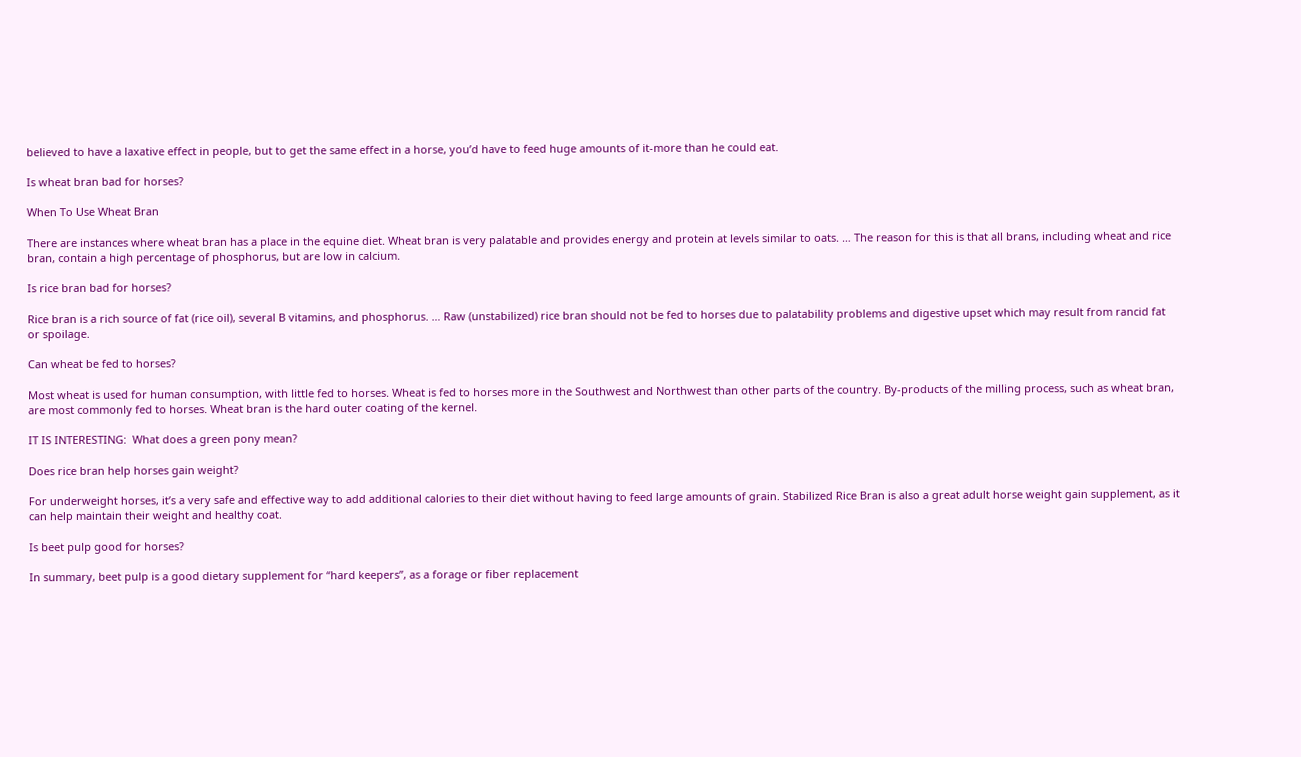believed to have a laxative effect in people, but to get the same effect in a horse, you’d have to feed huge amounts of it-more than he could eat.

Is wheat bran bad for horses?

When To Use Wheat Bran

There are instances where wheat bran has a place in the equine diet. Wheat bran is very palatable and provides energy and protein at levels similar to oats. … The reason for this is that all brans, including wheat and rice bran, contain a high percentage of phosphorus, but are low in calcium.

Is rice bran bad for horses?

Rice bran is a rich source of fat (rice oil), several B vitamins, and phosphorus. … Raw (unstabilized) rice bran should not be fed to horses due to palatability problems and digestive upset which may result from rancid fat or spoilage.

Can wheat be fed to horses?

Most wheat is used for human consumption, with little fed to horses. Wheat is fed to horses more in the Southwest and Northwest than other parts of the country. By-products of the milling process, such as wheat bran, are most commonly fed to horses. Wheat bran is the hard outer coating of the kernel.

IT IS INTERESTING:  What does a green pony mean?

Does rice bran help horses gain weight?

For underweight horses, it’s a very safe and effective way to add additional calories to their diet without having to feed large amounts of grain. Stabilized Rice Bran is also a great adult horse weight gain supplement, as it can help maintain their weight and healthy coat.

Is beet pulp good for horses?

In summary, beet pulp is a good dietary supplement for “hard keepers”, as a forage or fiber replacement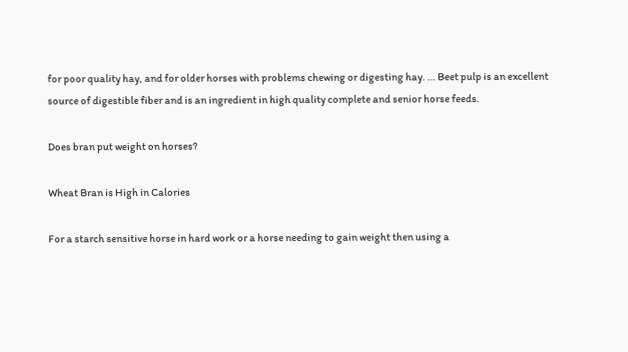for poor quality hay, and for older horses with problems chewing or digesting hay. … Beet pulp is an excellent source of digestible fiber and is an ingredient in high quality complete and senior horse feeds.

Does bran put weight on horses?

Wheat Bran is High in Calories

For a starch sensitive horse in hard work or a horse needing to gain weight then using a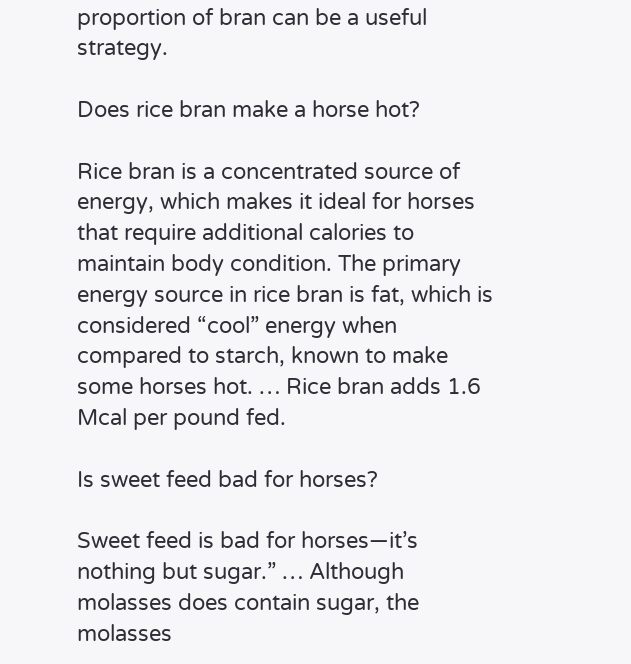proportion of bran can be a useful strategy.

Does rice bran make a horse hot?

Rice bran is a concentrated source of energy, which makes it ideal for horses that require additional calories to maintain body condition. The primary energy source in rice bran is fat, which is considered “cool” energy when compared to starch, known to make some horses hot. … Rice bran adds 1.6 Mcal per pound fed.

Is sweet feed bad for horses?

Sweet feed is bad for horses—it’s nothing but sugar.” … Although molasses does contain sugar, the molasses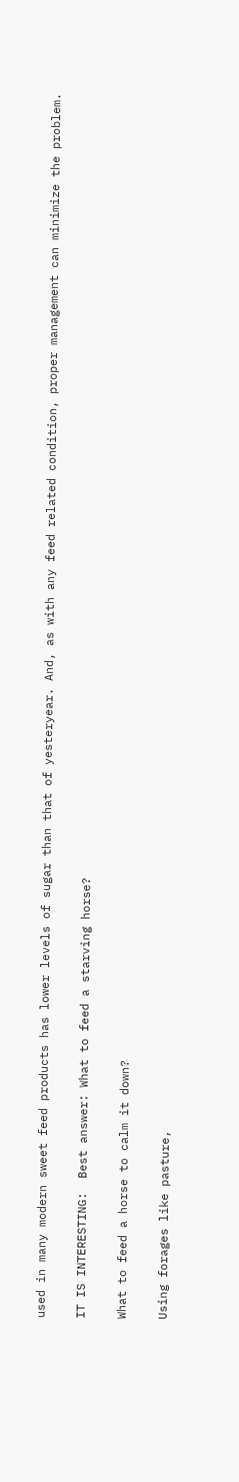used in many modern sweet feed products has lower levels of sugar than that of yesteryear. And, as with any feed related condition, proper management can minimize the problem.

IT IS INTERESTING:  Best answer: What to feed a starving horse?

What to feed a horse to calm it down?

Using forages like pasture,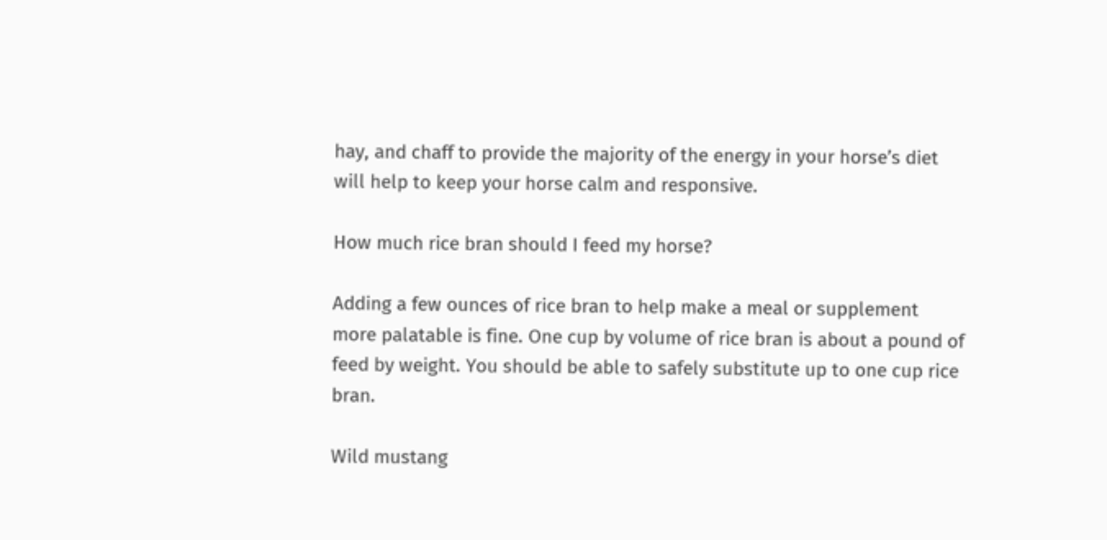hay, and chaff to provide the majority of the energy in your horse’s diet will help to keep your horse calm and responsive.

How much rice bran should I feed my horse?

Adding a few ounces of rice bran to help make a meal or supplement more palatable is fine. One cup by volume of rice bran is about a pound of feed by weight. You should be able to safely substitute up to one cup rice bran.

Wild mustang